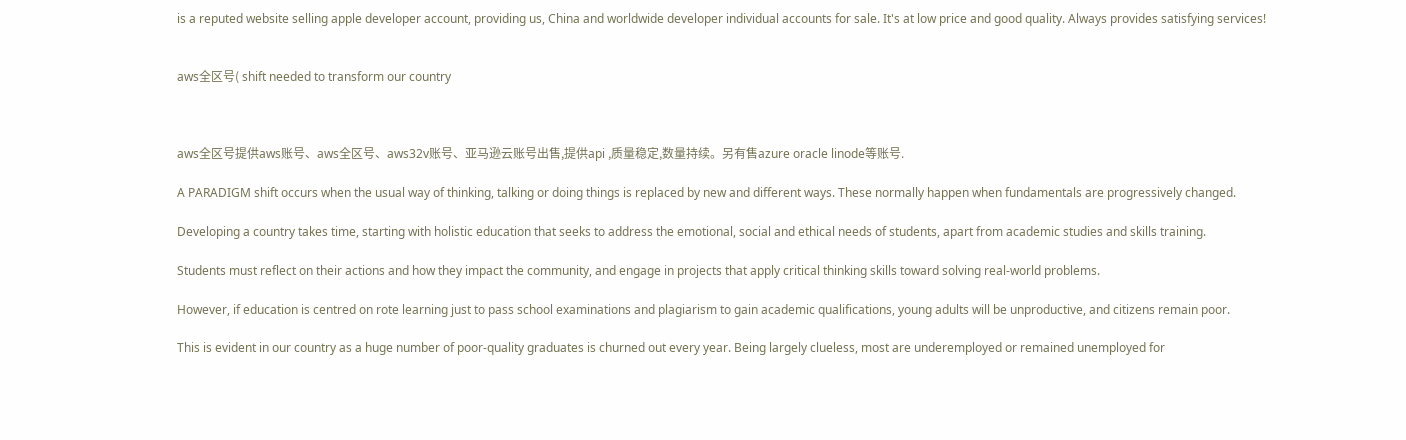is a reputed website selling apple developer account, providing us, China and worldwide developer individual accounts for sale. It's at low price and good quality. Always provides satisfying services!


aws全区号( shift needed to transform our country



aws全区号提供aws账号、aws全区号、aws32v账号、亚马逊云账号出售,提供api ,质量稳定,数量持续。另有售azure oracle linode等账号.

A PARADIGM shift occurs when the usual way of thinking, talking or doing things is replaced by new and different ways. These normally happen when fundamentals are progressively changed.

Developing a country takes time, starting with holistic education that seeks to address the emotional, social and ethical needs of students, apart from academic studies and skills training.

Students must reflect on their actions and how they impact the community, and engage in projects that apply critical thinking skills toward solving real-world problems.

However, if education is centred on rote learning just to pass school examinations and plagiarism to gain academic qualifications, young adults will be unproductive, and citizens remain poor.

This is evident in our country as a huge number of poor-quality graduates is churned out every year. Being largely clueless, most are underemployed or remained unemployed for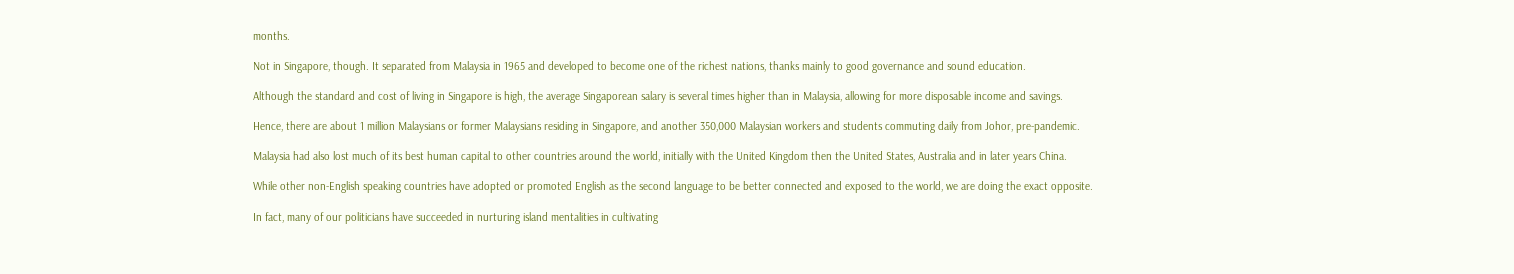months.

Not in Singapore, though. It separated from Malaysia in 1965 and developed to become one of the richest nations, thanks mainly to good governance and sound education.

Although the standard and cost of living in Singapore is high, the average Singaporean salary is several times higher than in Malaysia, allowing for more disposable income and savings.

Hence, there are about 1 million Malaysians or former Malaysians residing in Singapore, and another 350,000 Malaysian workers and students commuting daily from Johor, pre-pandemic.

Malaysia had also lost much of its best human capital to other countries around the world, initially with the United Kingdom then the United States, Australia and in later years China.

While other non-English speaking countries have adopted or promoted English as the second language to be better connected and exposed to the world, we are doing the exact opposite.

In fact, many of our politicians have succeeded in nurturing island mentalities in cultivating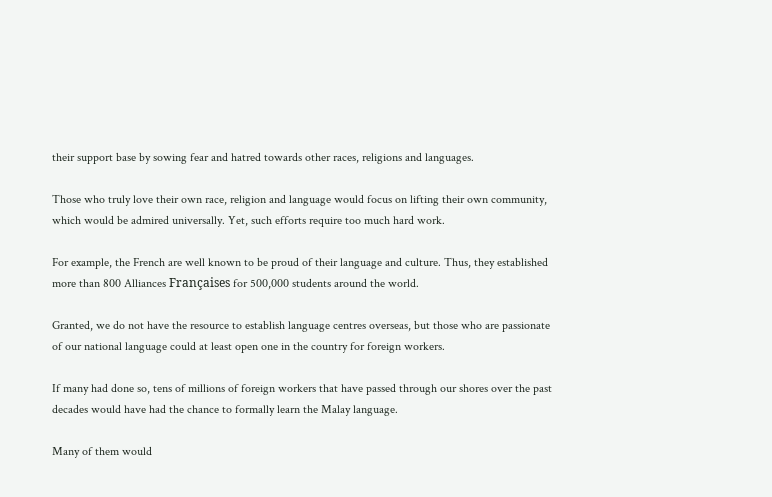their support base by sowing fear and hatred towards other races, religions and languages.

Those who truly love their own race, religion and language would focus on lifting their own community, which would be admired universally. Yet, such efforts require too much hard work.

For example, the French are well known to be proud of their language and culture. Thus, they established more than 800 Alliances Françaises for 500,000 students around the world.

Granted, we do not have the resource to establish language centres overseas, but those who are passionate of our national language could at least open one in the country for foreign workers.

If many had done so, tens of millions of foreign workers that have passed through our shores over the past decades would have had the chance to formally learn the Malay language.

Many of them would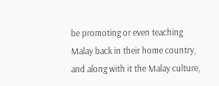be promoting or even teaching Malay back in their home country, and along with it the Malay culture,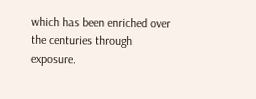which has been enriched over the centuries through exposure.